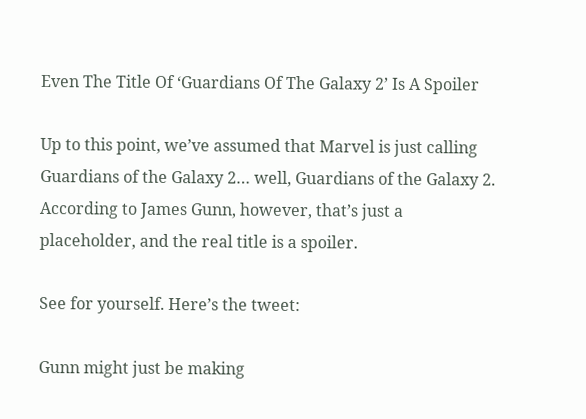Even The Title Of ‘Guardians Of The Galaxy 2’ Is A Spoiler

Up to this point, we’ve assumed that Marvel is just calling Guardians of the Galaxy 2… well, Guardians of the Galaxy 2. According to James Gunn, however, that’s just a placeholder, and the real title is a spoiler.

See for yourself. Here’s the tweet:

Gunn might just be making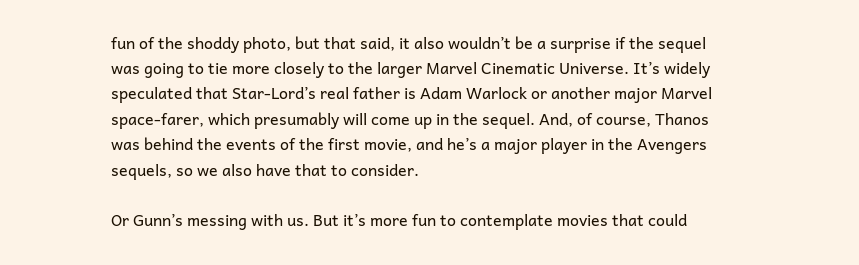fun of the shoddy photo, but that said, it also wouldn’t be a surprise if the sequel was going to tie more closely to the larger Marvel Cinematic Universe. It’s widely speculated that Star-Lord’s real father is Adam Warlock or another major Marvel space-farer, which presumably will come up in the sequel. And, of course, Thanos was behind the events of the first movie, and he’s a major player in the Avengers sequels, so we also have that to consider.

Or Gunn’s messing with us. But it’s more fun to contemplate movies that could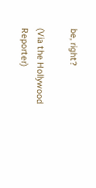be, right?

(Via the Hollywood Reporter)